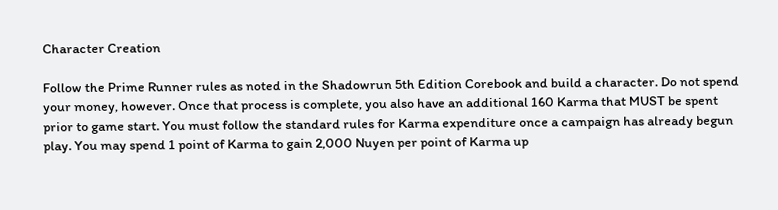Character Creation

Follow the Prime Runner rules as noted in the Shadowrun 5th Edition Corebook and build a character. Do not spend your money, however. Once that process is complete, you also have an additional 160 Karma that MUST be spent prior to game start. You must follow the standard rules for Karma expenditure once a campaign has already begun play. You may spend 1 point of Karma to gain 2,000 Nuyen per point of Karma up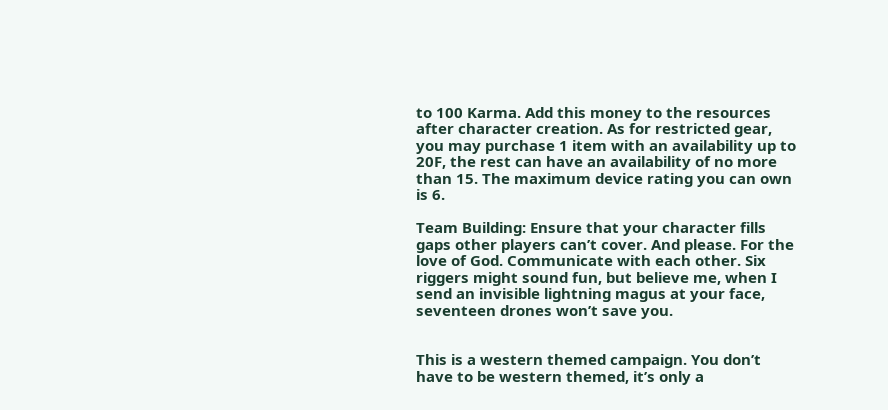to 100 Karma. Add this money to the resources after character creation. As for restricted gear, you may purchase 1 item with an availability up to 20F, the rest can have an availability of no more than 15. The maximum device rating you can own is 6.

Team Building: Ensure that your character fills gaps other players can’t cover. And please. For the love of God. Communicate with each other. Six riggers might sound fun, but believe me, when I send an invisible lightning magus at your face, seventeen drones won’t save you.


This is a western themed campaign. You don’t have to be western themed, it’s only a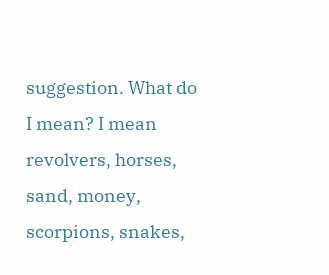suggestion. What do I mean? I mean revolvers, horses, sand, money, scorpions, snakes,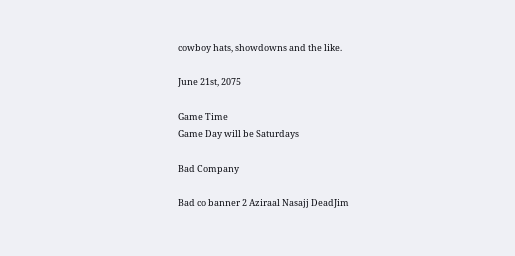cowboy hats, showdowns and the like.

June 21st, 2075

Game Time
Game Day will be Saturdays

Bad Company

Bad co banner 2 Aziraal Nasajj DeadJim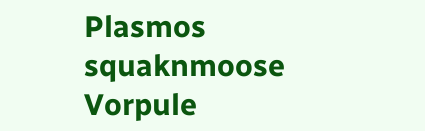Plasmos squaknmoose Vorpule